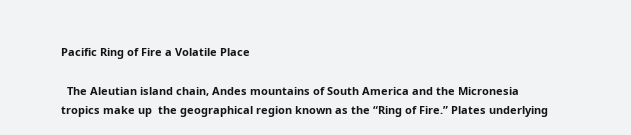Pacific Ring of Fire a Volatile Place

  The Aleutian island chain, Andes mountains of South America and the Micronesia tropics make up  the geographical region known as the “Ring of Fire.” Plates underlying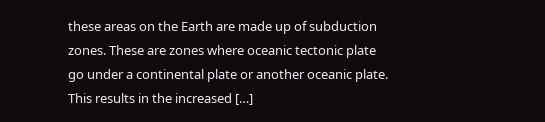these areas on the Earth are made up of subduction zones. These are zones where oceanic tectonic plate go under a continental plate or another oceanic plate. This results in the increased […]